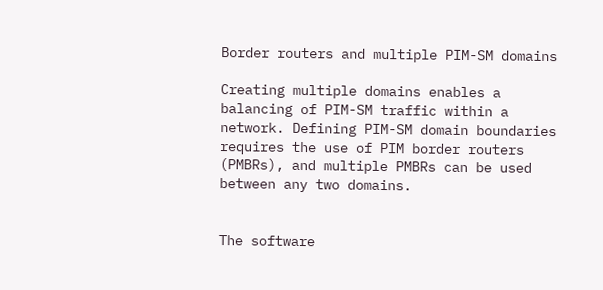Border routers and multiple PIM-SM domains

Creating multiple domains enables a balancing of PIM-SM traffic within a network. Defining PIM-SM domain boundaries requires the use of PIM border routers (PMBRs), and multiple PMBRs can be used between any two domains.


The software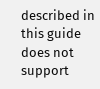described in this guide does not support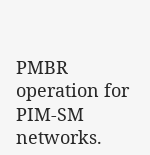PMBR operation for PIM-SM networks.